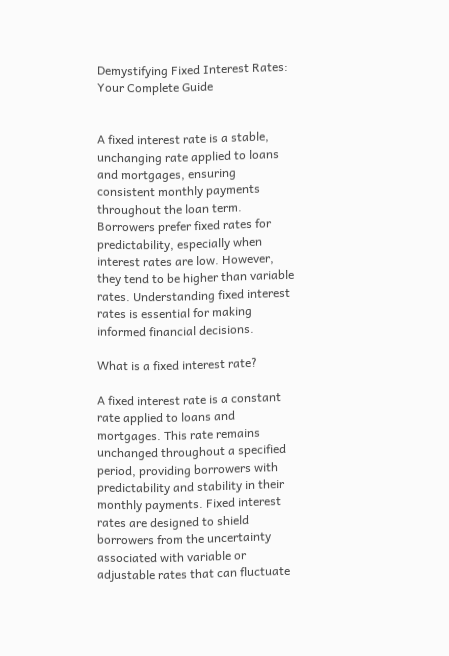Demystifying Fixed Interest Rates: Your Complete Guide


A fixed interest rate is a stable, unchanging rate applied to loans and mortgages, ensuring consistent monthly payments throughout the loan term. Borrowers prefer fixed rates for predictability, especially when interest rates are low. However, they tend to be higher than variable rates. Understanding fixed interest rates is essential for making informed financial decisions.

What is a fixed interest rate?

A fixed interest rate is a constant rate applied to loans and mortgages. This rate remains unchanged throughout a specified period, providing borrowers with predictability and stability in their monthly payments. Fixed interest rates are designed to shield borrowers from the uncertainty associated with variable or adjustable rates that can fluctuate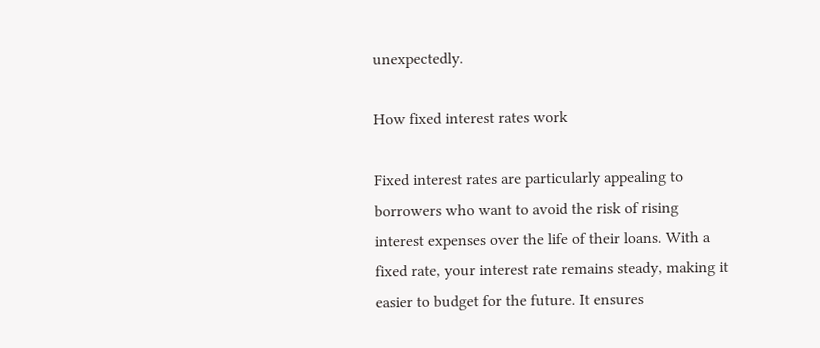unexpectedly.

How fixed interest rates work

Fixed interest rates are particularly appealing to borrowers who want to avoid the risk of rising interest expenses over the life of their loans. With a fixed rate, your interest rate remains steady, making it easier to budget for the future. It ensures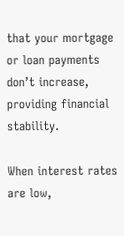that your mortgage or loan payments don’t increase, providing financial stability.

When interest rates are low,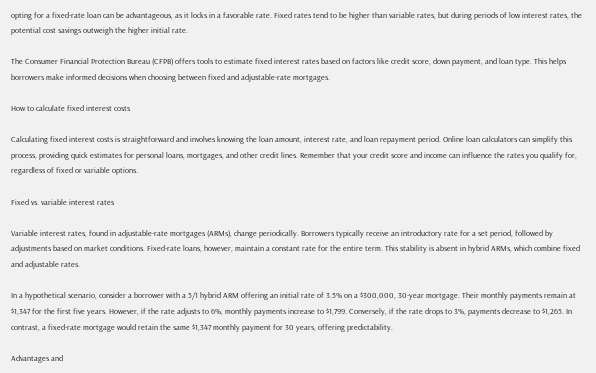opting for a fixed-rate loan can be advantageous, as it locks in a favorable rate. Fixed rates tend to be higher than variable rates, but during periods of low interest rates, the potential cost savings outweigh the higher initial rate.

The Consumer Financial Protection Bureau (CFPB) offers tools to estimate fixed interest rates based on factors like credit score, down payment, and loan type. This helps borrowers make informed decisions when choosing between fixed and adjustable-rate mortgages.

How to calculate fixed interest costs

Calculating fixed interest costs is straightforward and involves knowing the loan amount, interest rate, and loan repayment period. Online loan calculators can simplify this process, providing quick estimates for personal loans, mortgages, and other credit lines. Remember that your credit score and income can influence the rates you qualify for, regardless of fixed or variable options.

Fixed vs. variable interest rates

Variable interest rates, found in adjustable-rate mortgages (ARMs), change periodically. Borrowers typically receive an introductory rate for a set period, followed by adjustments based on market conditions. Fixed-rate loans, however, maintain a constant rate for the entire term. This stability is absent in hybrid ARMs, which combine fixed and adjustable rates.

In a hypothetical scenario, consider a borrower with a 5/1 hybrid ARM offering an initial rate of 3.5% on a $300,000, 30-year mortgage. Their monthly payments remain at $1,347 for the first five years. However, if the rate adjusts to 6%, monthly payments increase to $1,799. Conversely, if the rate drops to 3%, payments decrease to $1,265. In contrast, a fixed-rate mortgage would retain the same $1,347 monthly payment for 30 years, offering predictability.

Advantages and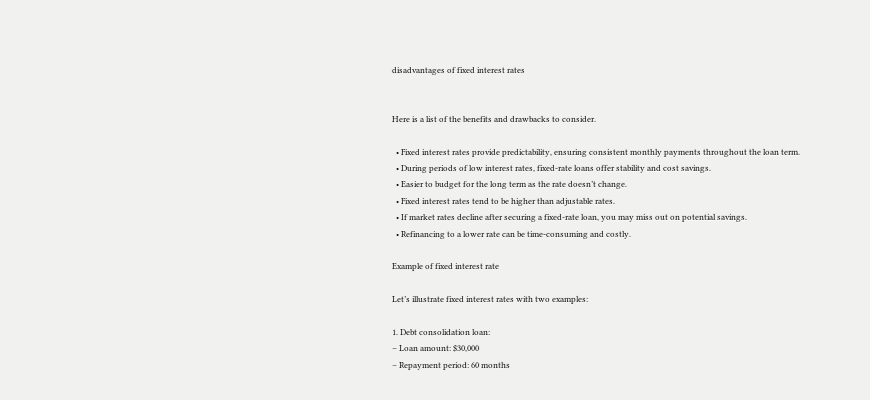disadvantages of fixed interest rates


Here is a list of the benefits and drawbacks to consider.

  • Fixed interest rates provide predictability, ensuring consistent monthly payments throughout the loan term.
  • During periods of low interest rates, fixed-rate loans offer stability and cost savings.
  • Easier to budget for the long term as the rate doesn’t change.
  • Fixed interest rates tend to be higher than adjustable rates.
  • If market rates decline after securing a fixed-rate loan, you may miss out on potential savings.
  • Refinancing to a lower rate can be time-consuming and costly.

Example of fixed interest rate

Let’s illustrate fixed interest rates with two examples:

1. Debt consolidation loan:
– Loan amount: $30,000
– Repayment period: 60 months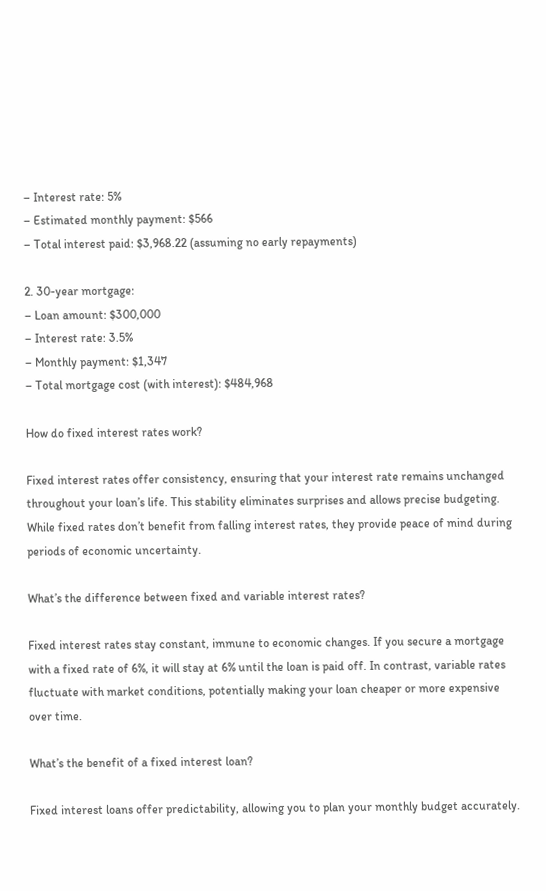– Interest rate: 5%
– Estimated monthly payment: $566
– Total interest paid: $3,968.22 (assuming no early repayments)

2. 30-year mortgage:
– Loan amount: $300,000
– Interest rate: 3.5%
– Monthly payment: $1,347
– Total mortgage cost (with interest): $484,968

How do fixed interest rates work?

Fixed interest rates offer consistency, ensuring that your interest rate remains unchanged throughout your loan’s life. This stability eliminates surprises and allows precise budgeting. While fixed rates don’t benefit from falling interest rates, they provide peace of mind during periods of economic uncertainty.

What’s the difference between fixed and variable interest rates?

Fixed interest rates stay constant, immune to economic changes. If you secure a mortgage with a fixed rate of 6%, it will stay at 6% until the loan is paid off. In contrast, variable rates fluctuate with market conditions, potentially making your loan cheaper or more expensive over time.

What’s the benefit of a fixed interest loan?

Fixed interest loans offer predictability, allowing you to plan your monthly budget accurately.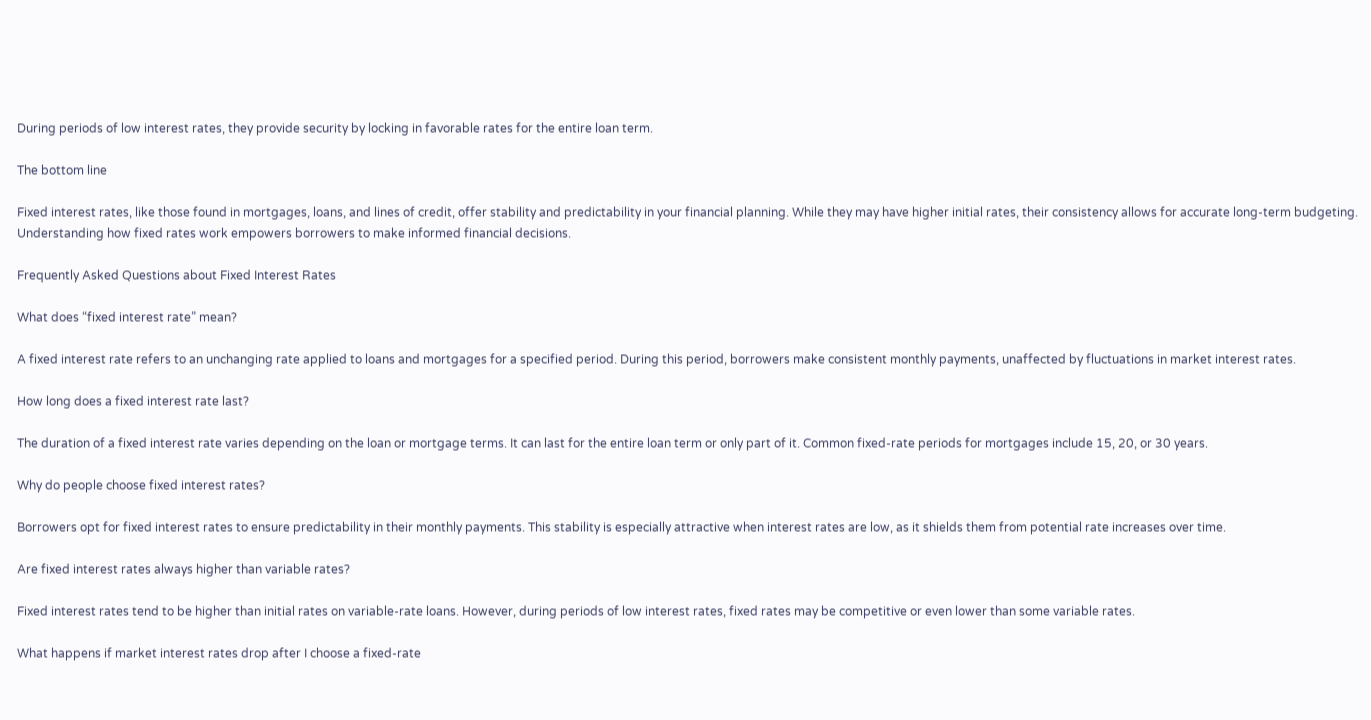During periods of low interest rates, they provide security by locking in favorable rates for the entire loan term.

The bottom line

Fixed interest rates, like those found in mortgages, loans, and lines of credit, offer stability and predictability in your financial planning. While they may have higher initial rates, their consistency allows for accurate long-term budgeting. Understanding how fixed rates work empowers borrowers to make informed financial decisions.

Frequently Asked Questions about Fixed Interest Rates

What does “fixed interest rate” mean?

A fixed interest rate refers to an unchanging rate applied to loans and mortgages for a specified period. During this period, borrowers make consistent monthly payments, unaffected by fluctuations in market interest rates.

How long does a fixed interest rate last?

The duration of a fixed interest rate varies depending on the loan or mortgage terms. It can last for the entire loan term or only part of it. Common fixed-rate periods for mortgages include 15, 20, or 30 years.

Why do people choose fixed interest rates?

Borrowers opt for fixed interest rates to ensure predictability in their monthly payments. This stability is especially attractive when interest rates are low, as it shields them from potential rate increases over time.

Are fixed interest rates always higher than variable rates?

Fixed interest rates tend to be higher than initial rates on variable-rate loans. However, during periods of low interest rates, fixed rates may be competitive or even lower than some variable rates.

What happens if market interest rates drop after I choose a fixed-rate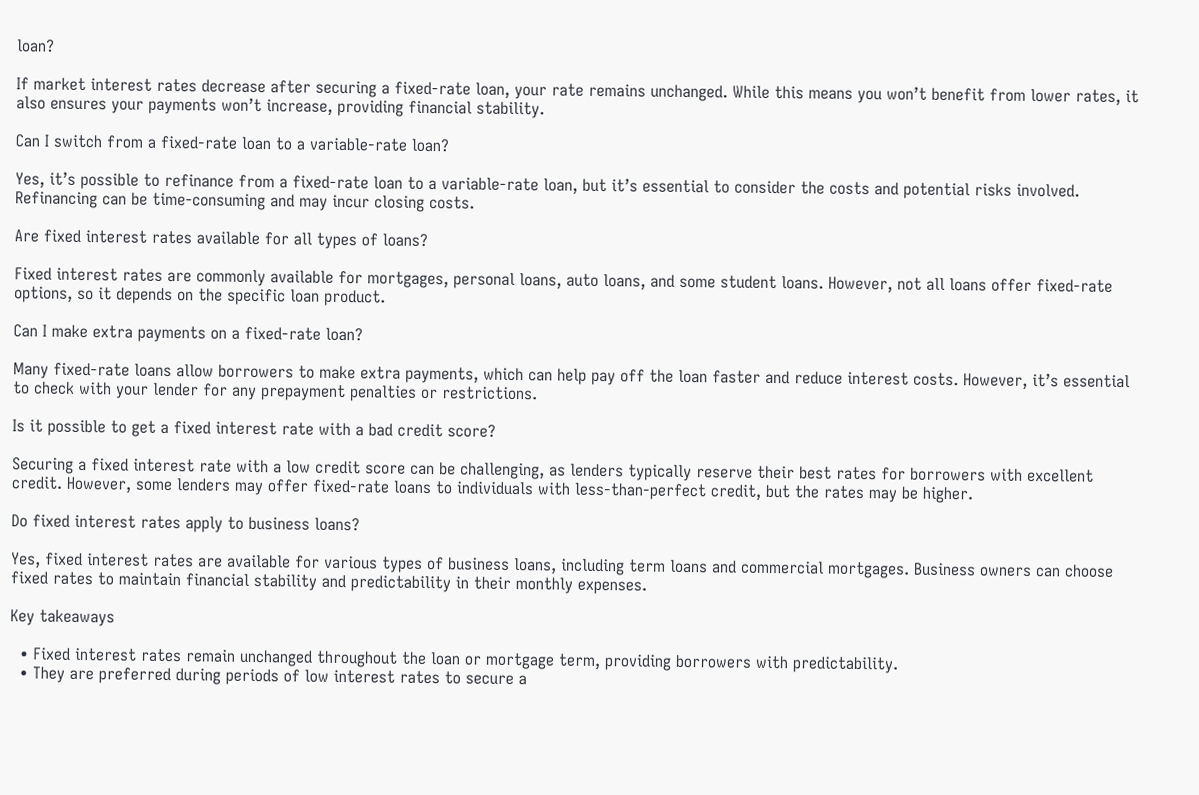loan?

If market interest rates decrease after securing a fixed-rate loan, your rate remains unchanged. While this means you won’t benefit from lower rates, it also ensures your payments won’t increase, providing financial stability.

Can I switch from a fixed-rate loan to a variable-rate loan?

Yes, it’s possible to refinance from a fixed-rate loan to a variable-rate loan, but it’s essential to consider the costs and potential risks involved. Refinancing can be time-consuming and may incur closing costs.

Are fixed interest rates available for all types of loans?

Fixed interest rates are commonly available for mortgages, personal loans, auto loans, and some student loans. However, not all loans offer fixed-rate options, so it depends on the specific loan product.

Can I make extra payments on a fixed-rate loan?

Many fixed-rate loans allow borrowers to make extra payments, which can help pay off the loan faster and reduce interest costs. However, it’s essential to check with your lender for any prepayment penalties or restrictions.

Is it possible to get a fixed interest rate with a bad credit score?

Securing a fixed interest rate with a low credit score can be challenging, as lenders typically reserve their best rates for borrowers with excellent credit. However, some lenders may offer fixed-rate loans to individuals with less-than-perfect credit, but the rates may be higher.

Do fixed interest rates apply to business loans?

Yes, fixed interest rates are available for various types of business loans, including term loans and commercial mortgages. Business owners can choose fixed rates to maintain financial stability and predictability in their monthly expenses.

Key takeaways

  • Fixed interest rates remain unchanged throughout the loan or mortgage term, providing borrowers with predictability.
  • They are preferred during periods of low interest rates to secure a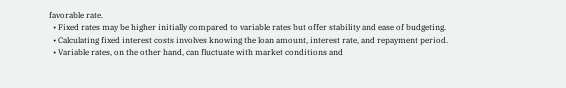favorable rate.
  • Fixed rates may be higher initially compared to variable rates but offer stability and ease of budgeting.
  • Calculating fixed interest costs involves knowing the loan amount, interest rate, and repayment period.
  • Variable rates, on the other hand, can fluctuate with market conditions and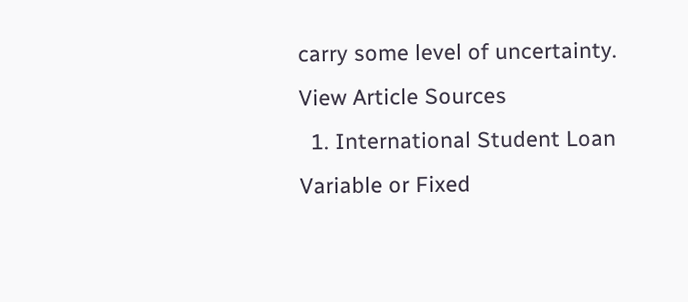carry some level of uncertainty.
View Article Sources
  1. International Student Loan Variable or Fixed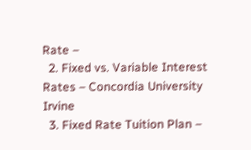Rate –
  2. Fixed vs. Variable Interest Rates – Concordia University Irvine
  3. Fixed Rate Tuition Plan –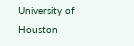University of Houston